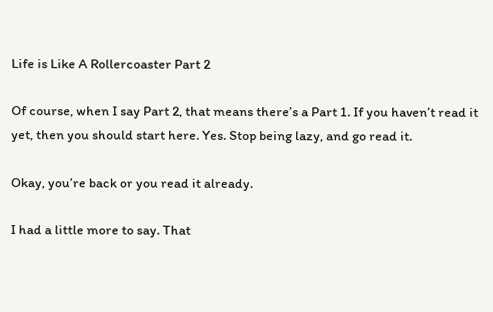Life is Like A Rollercoaster Part 2

Of course, when I say Part 2, that means there’s a Part 1. If you haven’t read it yet, then you should start here. Yes. Stop being lazy, and go read it.

Okay, you’re back or you read it already.

I had a little more to say. That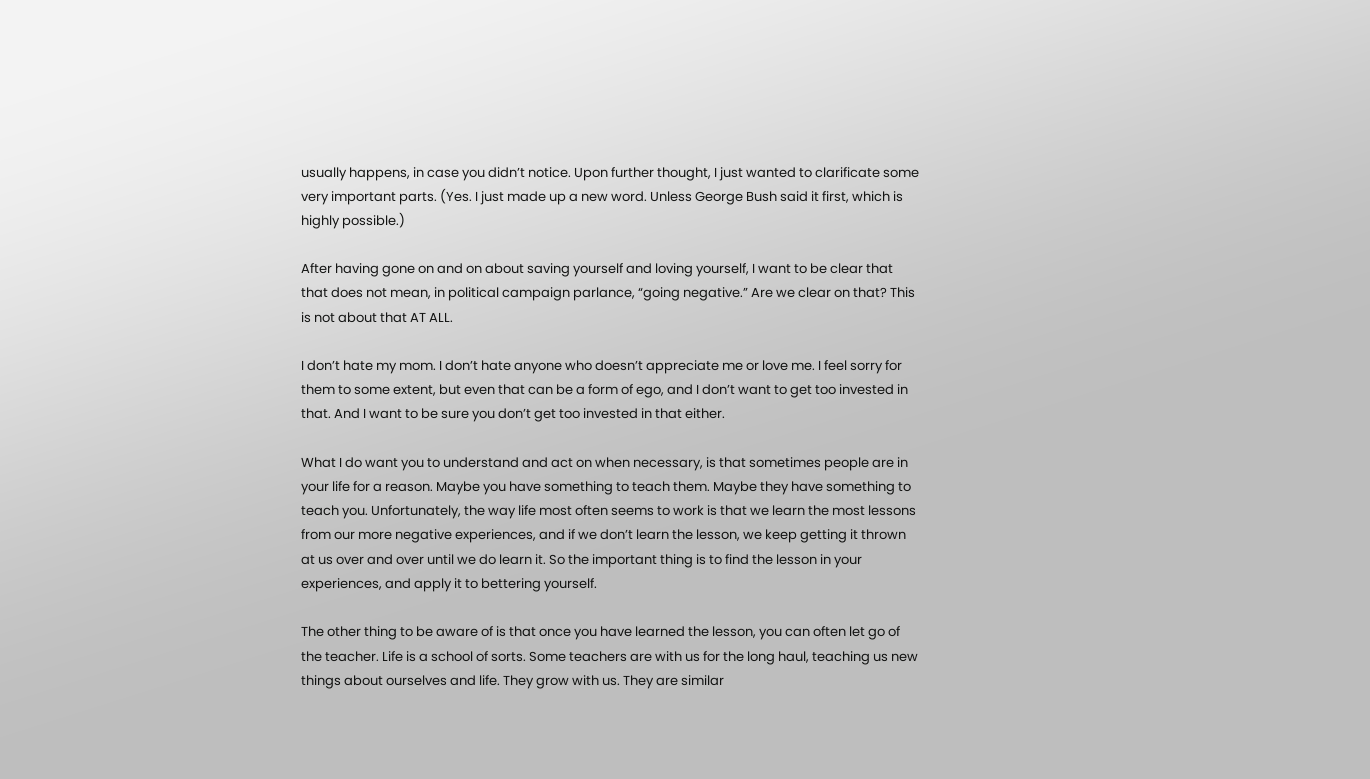usually happens, in case you didn’t notice. Upon further thought, I just wanted to clarificate some very important parts. (Yes. I just made up a new word. Unless George Bush said it first, which is highly possible.)

After having gone on and on about saving yourself and loving yourself, I want to be clear that that does not mean, in political campaign parlance, “going negative.” Are we clear on that? This is not about that AT ALL.

I don’t hate my mom. I don’t hate anyone who doesn’t appreciate me or love me. I feel sorry for them to some extent, but even that can be a form of ego, and I don’t want to get too invested in that. And I want to be sure you don’t get too invested in that either.

What I do want you to understand and act on when necessary, is that sometimes people are in your life for a reason. Maybe you have something to teach them. Maybe they have something to teach you. Unfortunately, the way life most often seems to work is that we learn the most lessons from our more negative experiences, and if we don’t learn the lesson, we keep getting it thrown at us over and over until we do learn it. So the important thing is to find the lesson in your experiences, and apply it to bettering yourself.

The other thing to be aware of is that once you have learned the lesson, you can often let go of the teacher. Life is a school of sorts. Some teachers are with us for the long haul, teaching us new things about ourselves and life. They grow with us. They are similar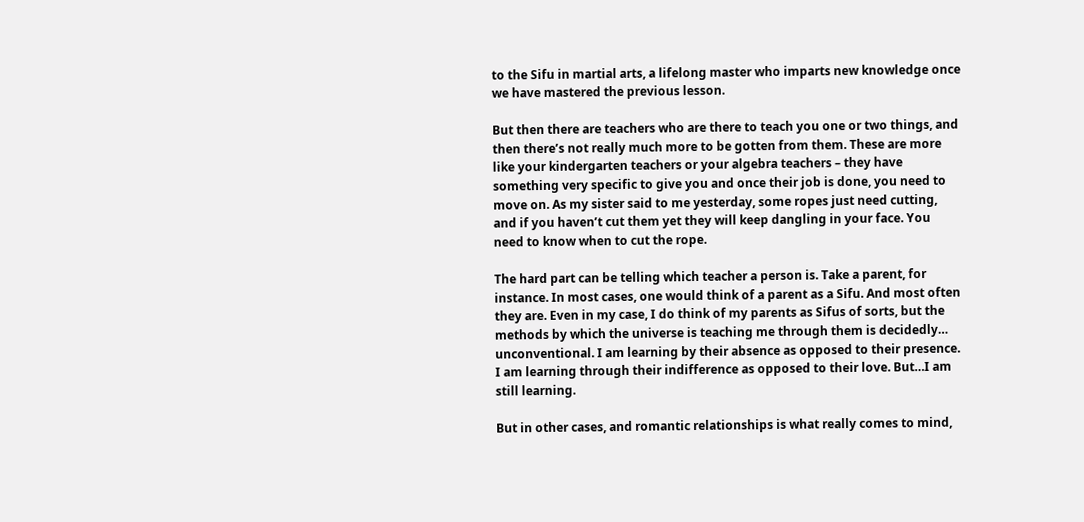to the Sifu in martial arts, a lifelong master who imparts new knowledge once we have mastered the previous lesson.

But then there are teachers who are there to teach you one or two things, and then there’s not really much more to be gotten from them. These are more like your kindergarten teachers or your algebra teachers – they have something very specific to give you and once their job is done, you need to move on. As my sister said to me yesterday, some ropes just need cutting, and if you haven’t cut them yet they will keep dangling in your face. You need to know when to cut the rope.

The hard part can be telling which teacher a person is. Take a parent, for instance. In most cases, one would think of a parent as a Sifu. And most often they are. Even in my case, I do think of my parents as Sifus of sorts, but the methods by which the universe is teaching me through them is decidedly… unconventional. I am learning by their absence as opposed to their presence. I am learning through their indifference as opposed to their love. But…I am still learning.

But in other cases, and romantic relationships is what really comes to mind,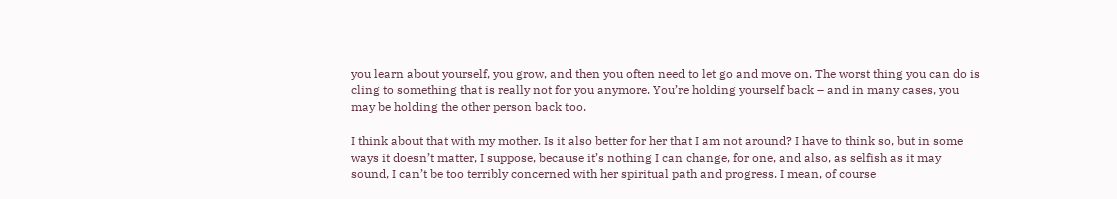you learn about yourself, you grow, and then you often need to let go and move on. The worst thing you can do is cling to something that is really not for you anymore. You’re holding yourself back – and in many cases, you may be holding the other person back too.

I think about that with my mother. Is it also better for her that I am not around? I have to think so, but in some ways it doesn’t matter, I suppose, because it’s nothing I can change, for one, and also, as selfish as it may sound, I can’t be too terribly concerned with her spiritual path and progress. I mean, of course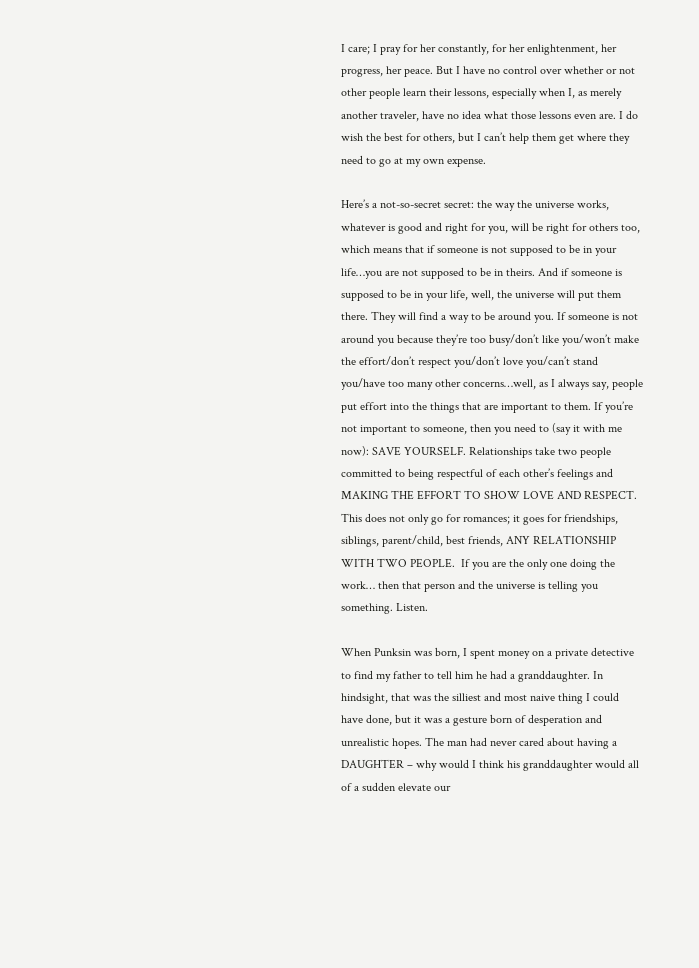I care; I pray for her constantly, for her enlightenment, her progress, her peace. But I have no control over whether or not other people learn their lessons, especially when I, as merely another traveler, have no idea what those lessons even are. I do wish the best for others, but I can’t help them get where they need to go at my own expense.

Here’s a not-so-secret secret: the way the universe works, whatever is good and right for you, will be right for others too, which means that if someone is not supposed to be in your life…you are not supposed to be in theirs. And if someone is supposed to be in your life, well, the universe will put them there. They will find a way to be around you. If someone is not around you because they’re too busy/don’t like you/won’t make the effort/don’t respect you/don’t love you/can’t stand you/have too many other concerns…well, as I always say, people put effort into the things that are important to them. If you’re not important to someone, then you need to (say it with me now): SAVE YOURSELF. Relationships take two people committed to being respectful of each other’s feelings and MAKING THE EFFORT TO SHOW LOVE AND RESPECT. This does not only go for romances; it goes for friendships, siblings, parent/child, best friends, ANY RELATIONSHIP WITH TWO PEOPLE.  If you are the only one doing the work… then that person and the universe is telling you something. Listen.

When Punksin was born, I spent money on a private detective to find my father to tell him he had a granddaughter. In hindsight, that was the silliest and most naive thing I could have done, but it was a gesture born of desperation and unrealistic hopes. The man had never cared about having a DAUGHTER – why would I think his granddaughter would all of a sudden elevate our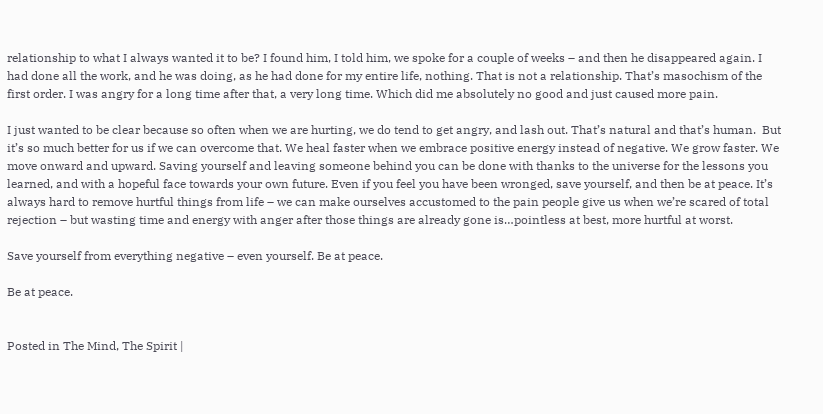relationship to what I always wanted it to be? I found him, I told him, we spoke for a couple of weeks – and then he disappeared again. I had done all the work, and he was doing, as he had done for my entire life, nothing. That is not a relationship. That’s masochism of the first order. I was angry for a long time after that, a very long time. Which did me absolutely no good and just caused more pain.

I just wanted to be clear because so often when we are hurting, we do tend to get angry, and lash out. That’s natural and that’s human.  But it’s so much better for us if we can overcome that. We heal faster when we embrace positive energy instead of negative. We grow faster. We move onward and upward. Saving yourself and leaving someone behind you can be done with thanks to the universe for the lessons you learned, and with a hopeful face towards your own future. Even if you feel you have been wronged, save yourself, and then be at peace. It’s always hard to remove hurtful things from life – we can make ourselves accustomed to the pain people give us when we’re scared of total rejection – but wasting time and energy with anger after those things are already gone is…pointless at best, more hurtful at worst.

Save yourself from everything negative – even yourself. Be at peace.

Be at peace.


Posted in The Mind, The Spirit |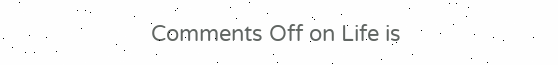Comments Off on Life is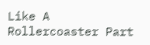Like A Rollercoaster Part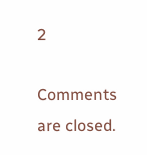2

Comments are closed.